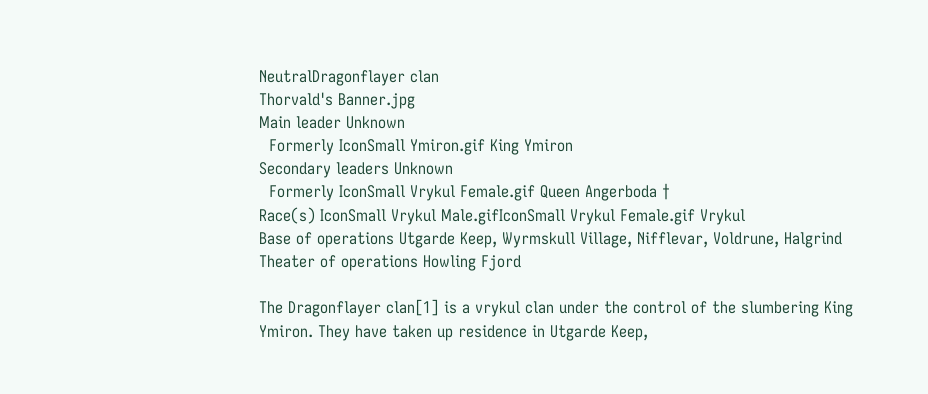NeutralDragonflayer clan
Thorvald's Banner.jpg
Main leader Unknown
  Formerly IconSmall Ymiron.gif King Ymiron
Secondary leaders Unknown
  Formerly IconSmall Vrykul Female.gif Queen Angerboda †
Race(s) IconSmall Vrykul Male.gifIconSmall Vrykul Female.gif Vrykul
Base of operations Utgarde Keep, Wyrmskull Village, Nifflevar, Voldrune, Halgrind
Theater of operations Howling Fjord

The Dragonflayer clan[1] is a vrykul clan under the control of the slumbering King Ymiron. They have taken up residence in Utgarde Keep,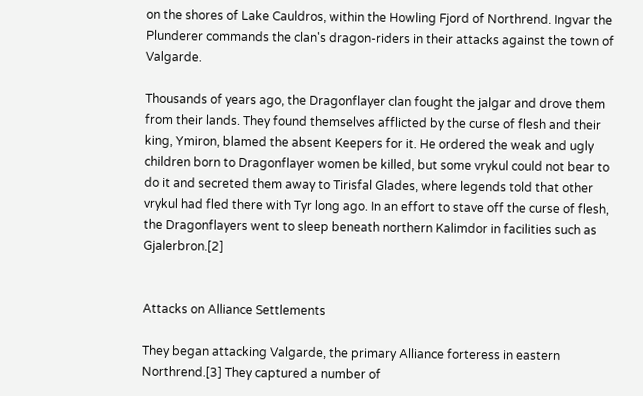on the shores of Lake Cauldros, within the Howling Fjord of Northrend. Ingvar the Plunderer commands the clan's dragon-riders in their attacks against the town of Valgarde.

Thousands of years ago, the Dragonflayer clan fought the jalgar and drove them from their lands. They found themselves afflicted by the curse of flesh and their king, Ymiron, blamed the absent Keepers for it. He ordered the weak and ugly children born to Dragonflayer women be killed, but some vrykul could not bear to do it and secreted them away to Tirisfal Glades, where legends told that other vrykul had fled there with Tyr long ago. In an effort to stave off the curse of flesh, the Dragonflayers went to sleep beneath northern Kalimdor in facilities such as Gjalerbron.[2]


Attacks on Alliance Settlements

They began attacking Valgarde, the primary Alliance forteress in eastern Northrend.[3] They captured a number of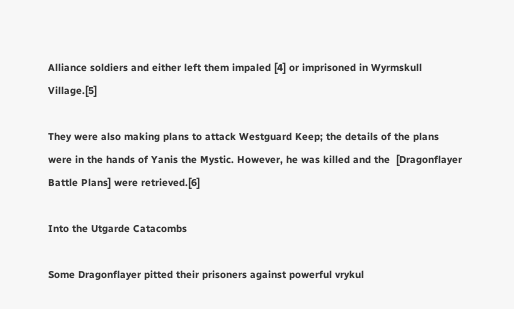Alliance soldiers and either left them impaled [4] or imprisoned in Wyrmskull Village.[5]

They were also making plans to attack Westguard Keep; the details of the plans were in the hands of Yanis the Mystic. However, he was killed and the  [Dragonflayer Battle Plans] were retrieved.[6]

Into the Utgarde Catacombs

Some Dragonflayer pitted their prisoners against powerful vrykul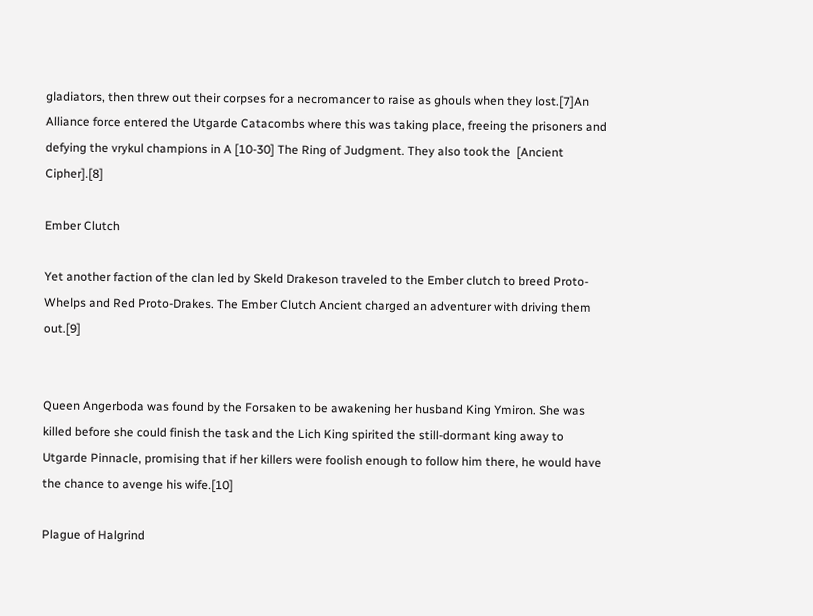gladiators, then threw out their corpses for a necromancer to raise as ghouls when they lost.[7]An Alliance force entered the Utgarde Catacombs where this was taking place, freeing the prisoners and defying the vrykul champions in A [10-30] The Ring of Judgment. They also took the  [Ancient Cipher].[8]

Ember Clutch

Yet another faction of the clan led by Skeld Drakeson traveled to the Ember clutch to breed Proto-Whelps and Red Proto-Drakes. The Ember Clutch Ancient charged an adventurer with driving them out.[9]


Queen Angerboda was found by the Forsaken to be awakening her husband King Ymiron. She was killed before she could finish the task and the Lich King spirited the still-dormant king away to Utgarde Pinnacle, promising that if her killers were foolish enough to follow him there, he would have the chance to avenge his wife.[10]

Plague of Halgrind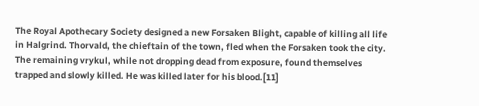The Royal Apothecary Society designed a new Forsaken Blight, capable of killing all life in Halgrind. Thorvald, the chieftain of the town, fled when the Forsaken took the city. The remaining vrykul, while not dropping dead from exposure, found themselves trapped and slowly killed. He was killed later for his blood.[11]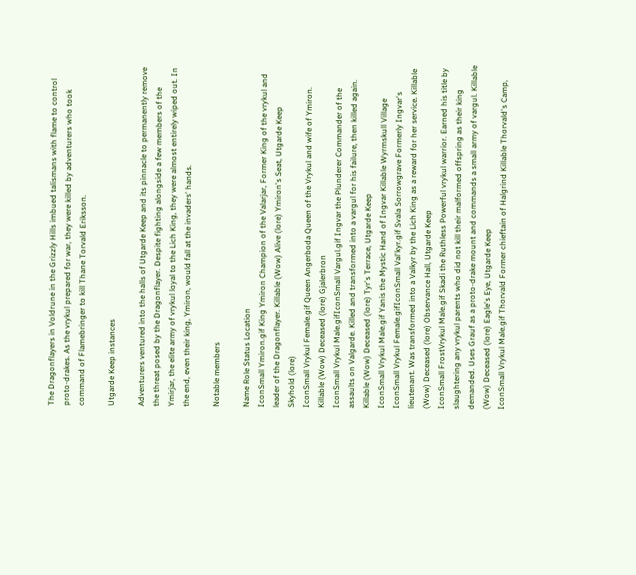The Dragonflayers in Voldrune in the Grizzly Hills imbued talismans with flame to control proto-drakes. As the vrykul prepared for war, they were killed by adventurers who took command of Flamebringer to kill Thane Torvald Eriksson.

Utgarde Keep instances

Adventurers ventured into the halls of Utgarde Keep and its pinnacle to permanently remove the threat posed by the Dragonflayer. Despite fighting alongside a few members of the Ymirjar, the elite army of vrykul loyal to the Lich King, they were almost entirely wiped out. In the end, even their king, Ymiron, would fall at the invaders' hands.

Notable members

Name Role Status Location
IconSmall Ymiron.gif King Ymiron Champion of the Valarjar, Former King of the vrykul and leader of the Dragonflayer. Killable (Wow) Alive (lore) Ymiron's Seat, Utgarde Keep
Skyhold (lore)
IconSmall Vrykul Female.gif Queen Angerboda Queen of the Vrykul and wife of Ymiron. Killable (Wow) Deceased (lore) Gjalerbron
IconSmall Vrykul Male.gifIconSmall Vargul.gif Ingvar the Plunderer Commander of the assaults on Valgarde. Killed and transformed into a vargul for his failure, then killed again. Killable (Wow) Deceased (lore) Tyr's Terrace, Utgarde Keep
IconSmall Vrykul Male.gif Yanis the Mystic Hand of Ingvar Killable Wyrmskull Village
IconSmall Vrykul Female.gifIconSmall Val'kyr.gif Svala Sorrowgrave Formerly Ingvar's lieutenant. Was transformed into a Valkyr by the Lich King as a reward for her service. Killable (Wow) Deceased (lore) Observance Hall, Utgarde Keep
IconSmall FrostVrykul Male.gif Skadi the Ruthless Powerful vrykul warrior. Earned his title by slaughtering any vrykul parents who did not kill their malformed offspring as their king demanded. Uses Grauf as a proto-drake mount and commands a small army of vargul. Killable (Wow) Deceased (lore) Eagle's Eye, Utgarde Keep
IconSmall Vrykul Male.gif Thorvald Former chieftain of Halgrind Killable Thorvald's Camp,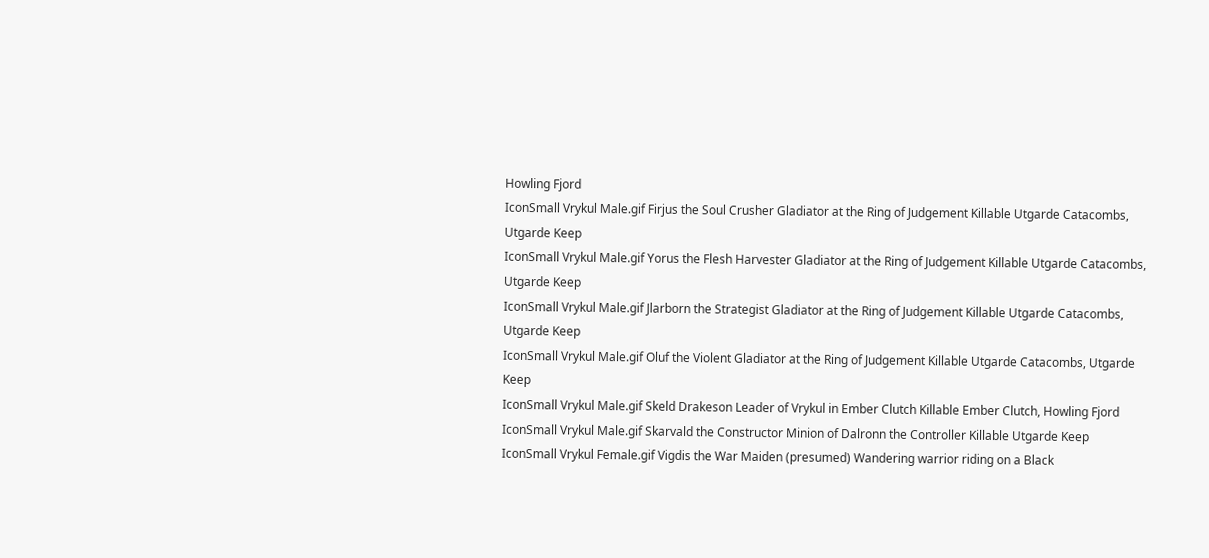Howling Fjord
IconSmall Vrykul Male.gif Firjus the Soul Crusher Gladiator at the Ring of Judgement Killable Utgarde Catacombs, Utgarde Keep
IconSmall Vrykul Male.gif Yorus the Flesh Harvester Gladiator at the Ring of Judgement Killable Utgarde Catacombs, Utgarde Keep
IconSmall Vrykul Male.gif Jlarborn the Strategist Gladiator at the Ring of Judgement Killable Utgarde Catacombs, Utgarde Keep
IconSmall Vrykul Male.gif Oluf the Violent Gladiator at the Ring of Judgement Killable Utgarde Catacombs, Utgarde Keep
IconSmall Vrykul Male.gif Skeld Drakeson Leader of Vrykul in Ember Clutch Killable Ember Clutch, Howling Fjord
IconSmall Vrykul Male.gif Skarvald the Constructor Minion of Dalronn the Controller Killable Utgarde Keep
IconSmall Vrykul Female.gif Vigdis the War Maiden (presumed) Wandering warrior riding on a Black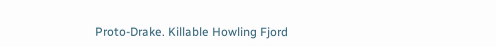Proto-Drake. Killable Howling Fjord